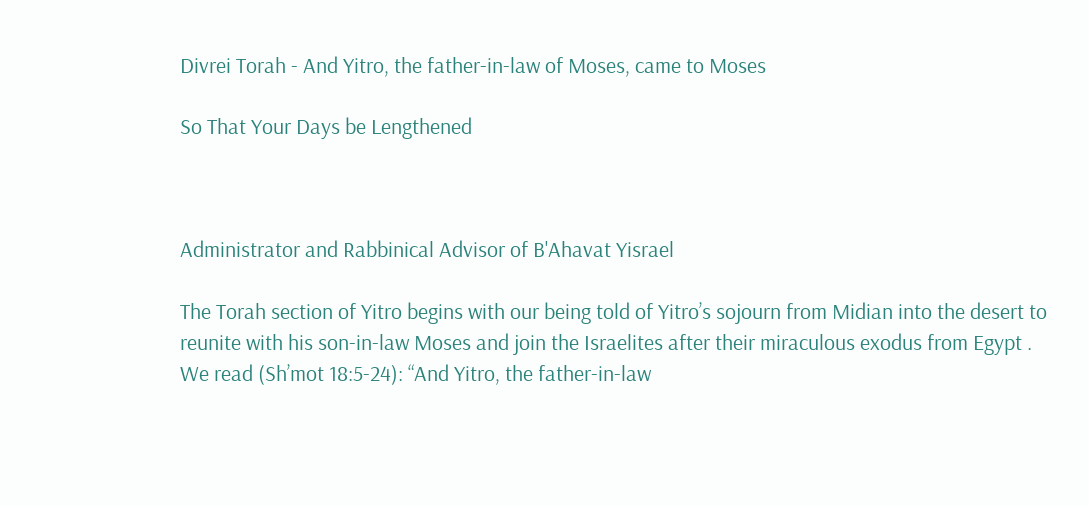Divrei Torah - And Yitro, the father-in-law of Moses, came to Moses

So That Your Days be Lengthened



Administrator and Rabbinical Advisor of B'Ahavat Yisrael

The Torah section of Yitro begins with our being told of Yitro’s sojourn from Midian into the desert to reunite with his son-in-law Moses and join the Israelites after their miraculous exodus from Egypt .  We read (Sh’mot 18:5-24): “And Yitro, the father-in-law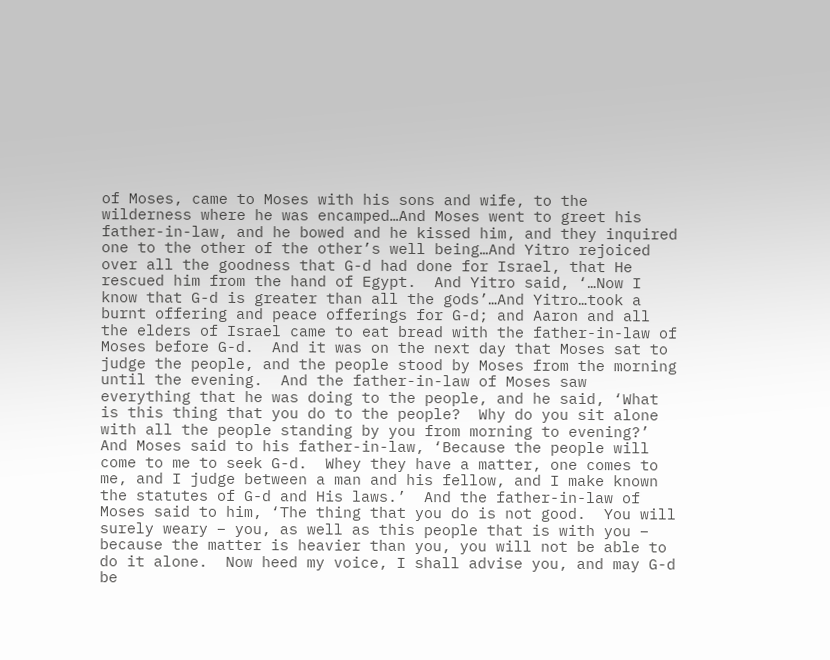of Moses, came to Moses with his sons and wife, to the wilderness where he was encamped…And Moses went to greet his father-in-law, and he bowed and he kissed him, and they inquired one to the other of the other’s well being…And Yitro rejoiced over all the goodness that G-d had done for Israel, that He rescued him from the hand of Egypt.  And Yitro said, ‘…Now I know that G-d is greater than all the gods’…And Yitro…took a burnt offering and peace offerings for G-d; and Aaron and all the elders of Israel came to eat bread with the father-in-law of Moses before G-d.  And it was on the next day that Moses sat to judge the people, and the people stood by Moses from the morning until the evening.  And the father-in-law of Moses saw everything that he was doing to the people, and he said, ‘What is this thing that you do to the people?  Why do you sit alone with all the people standing by you from morning to evening?’  And Moses said to his father-in-law, ‘Because the people will come to me to seek G-d.  Whey they have a matter, one comes to me, and I judge between a man and his fellow, and I make known the statutes of G-d and His laws.’  And the father-in-law of Moses said to him, ‘The thing that you do is not good.  You will surely weary – you, as well as this people that is with you – because the matter is heavier than you, you will not be able to do it alone.  Now heed my voice, I shall advise you, and may G-d be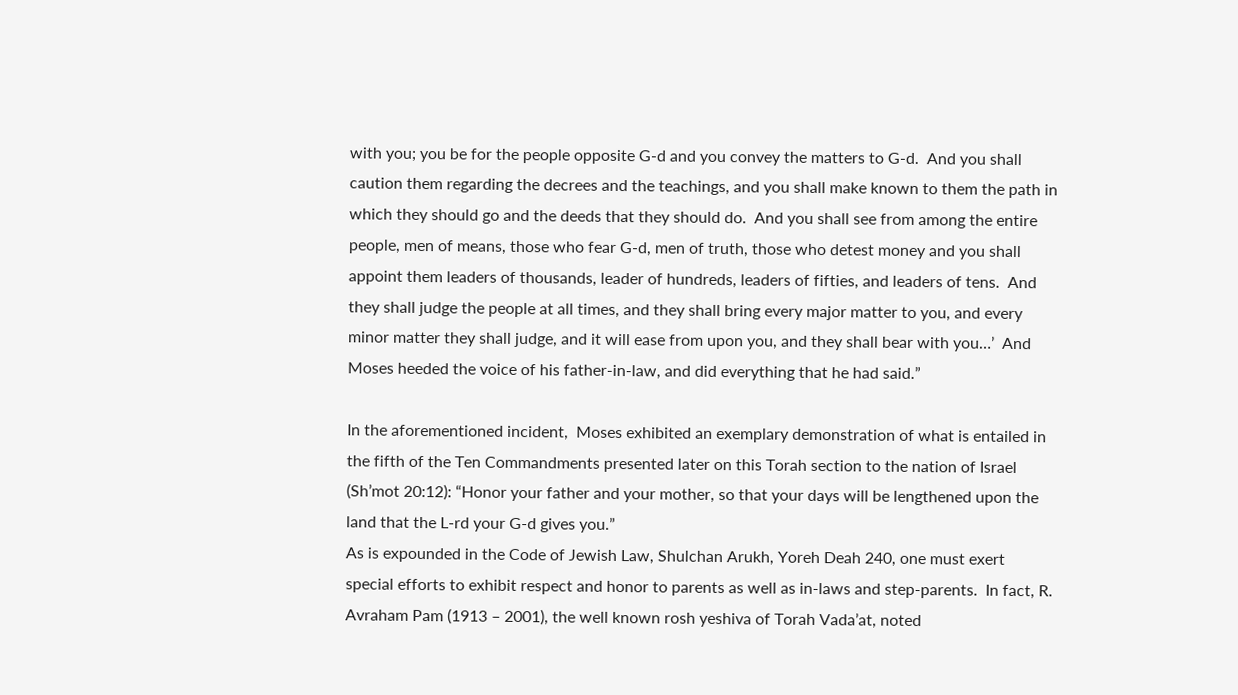with you; you be for the people opposite G-d and you convey the matters to G-d.  And you shall caution them regarding the decrees and the teachings, and you shall make known to them the path in which they should go and the deeds that they should do.  And you shall see from among the entire people, men of means, those who fear G-d, men of truth, those who detest money and you shall appoint them leaders of thousands, leader of hundreds, leaders of fifties, and leaders of tens.  And they shall judge the people at all times, and they shall bring every major matter to you, and every minor matter they shall judge, and it will ease from upon you, and they shall bear with you…’  And Moses heeded the voice of his father-in-law, and did everything that he had said.”

In the aforementioned incident,  Moses exhibited an exemplary demonstration of what is entailed in the fifth of the Ten Commandments presented later on this Torah section to the nation of Israel (Sh’mot 20:12): “Honor your father and your mother, so that your days will be lengthened upon the land that the L-rd your G-d gives you.”
As is expounded in the Code of Jewish Law, Shulchan Arukh, Yoreh Deah 240, one must exert special efforts to exhibit respect and honor to parents as well as in-laws and step-parents.  In fact, R. Avraham Pam (1913 – 2001), the well known rosh yeshiva of Torah Vada’at, noted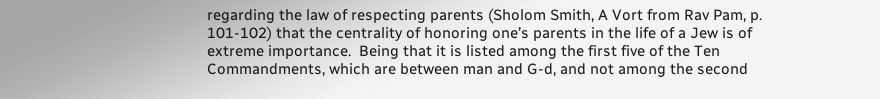regarding the law of respecting parents (Sholom Smith, A Vort from Rav Pam, p. 101-102) that the centrality of honoring one’s parents in the life of a Jew is of extreme importance.  Being that it is listed among the first five of the Ten Commandments, which are between man and G-d, and not among the second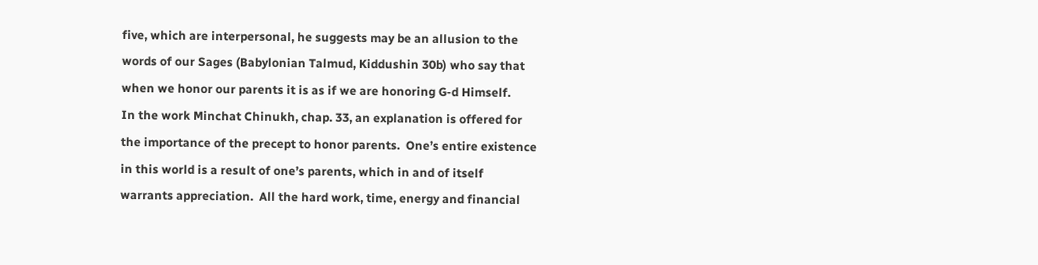five, which are interpersonal, he suggests may be an allusion to the words of our Sages (Babylonian Talmud, Kiddushin 30b) who say that when we honor our parents it is as if we are honoring G-d Himself.
In the work Minchat Chinukh, chap. 33, an explanation is offered for the importance of the precept to honor parents.  One’s entire existence in this world is a result of one’s parents, which in and of itself warrants appreciation.  All the hard work, time, energy and financial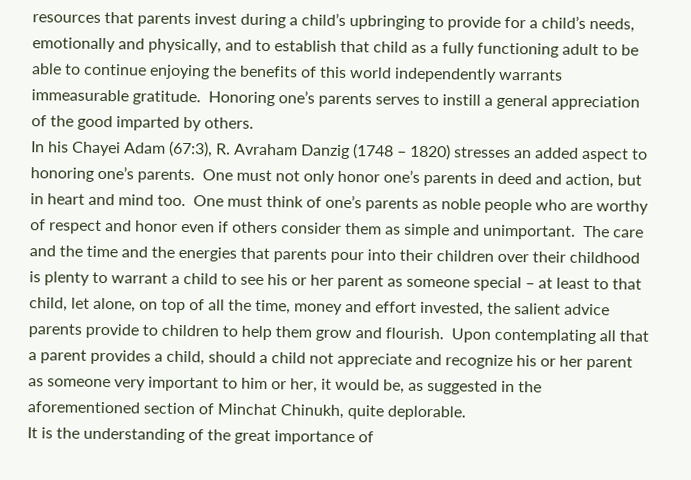resources that parents invest during a child’s upbringing to provide for a child’s needs, emotionally and physically, and to establish that child as a fully functioning adult to be able to continue enjoying the benefits of this world independently warrants immeasurable gratitude.  Honoring one’s parents serves to instill a general appreciation of the good imparted by others.
In his Chayei Adam (67:3), R. Avraham Danzig (1748 – 1820) stresses an added aspect to honoring one’s parents.  One must not only honor one’s parents in deed and action, but in heart and mind too.  One must think of one’s parents as noble people who are worthy of respect and honor even if others consider them as simple and unimportant.  The care and the time and the energies that parents pour into their children over their childhood is plenty to warrant a child to see his or her parent as someone special – at least to that child, let alone, on top of all the time, money and effort invested, the salient advice parents provide to children to help them grow and flourish.  Upon contemplating all that a parent provides a child, should a child not appreciate and recognize his or her parent as someone very important to him or her, it would be, as suggested in the aforementioned section of Minchat Chinukh, quite deplorable.
It is the understanding of the great importance of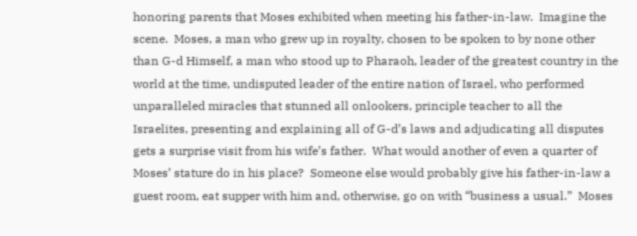honoring parents that Moses exhibited when meeting his father-in-law.  Imagine the scene.  Moses, a man who grew up in royalty, chosen to be spoken to by none other than G-d Himself, a man who stood up to Pharaoh, leader of the greatest country in the world at the time, undisputed leader of the entire nation of Israel, who performed unparalleled miracles that stunned all onlookers, principle teacher to all the Israelites, presenting and explaining all of G-d’s laws and adjudicating all disputes gets a surprise visit from his wife’s father.  What would another of even a quarter of Moses’ stature do in his place?  Someone else would probably give his father-in-law a guest room, eat supper with him and, otherwise, go on with “business a usual.”  Moses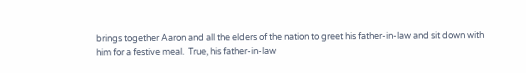brings together Aaron and all the elders of the nation to greet his father-in-law and sit down with him for a festive meal.  True, his father-in-law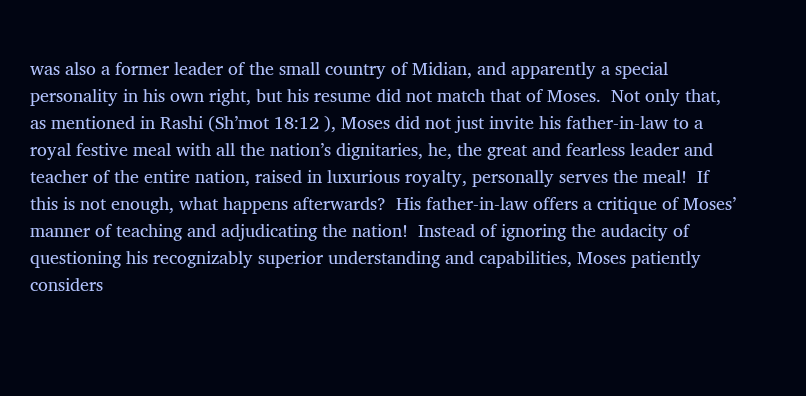was also a former leader of the small country of Midian, and apparently a special personality in his own right, but his resume did not match that of Moses.  Not only that, as mentioned in Rashi (Sh’mot 18:12 ), Moses did not just invite his father-in-law to a royal festive meal with all the nation’s dignitaries, he, the great and fearless leader and teacher of the entire nation, raised in luxurious royalty, personally serves the meal!  If this is not enough, what happens afterwards?  His father-in-law offers a critique of Moses’ manner of teaching and adjudicating the nation!  Instead of ignoring the audacity of questioning his recognizably superior understanding and capabilities, Moses patiently considers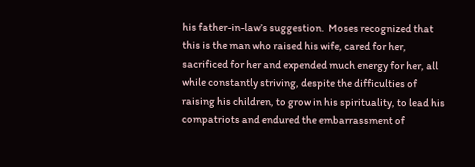his father-in-law’s suggestion.  Moses recognized that this is the man who raised his wife, cared for her, sacrificed for her and expended much energy for her, all while constantly striving, despite the difficulties of raising his children, to grow in his spirituality, to lead his compatriots and endured the embarrassment of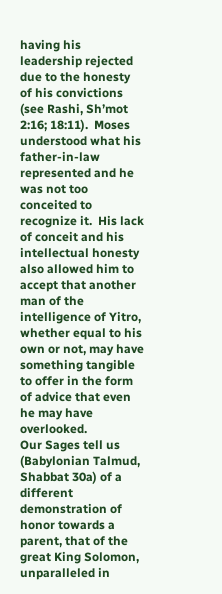having his leadership rejected due to the honesty of his convictions (see Rashi, Sh’mot 2:16; 18:11).  Moses understood what his father-in-law represented and he was not too conceited to recognize it.  His lack of conceit and his intellectual honesty also allowed him to accept that another man of the intelligence of Yitro, whether equal to his own or not, may have something tangible to offer in the form of advice that even he may have overlooked.
Our Sages tell us (Babylonian Talmud, Shabbat 30a) of a different demonstration of honor towards a parent, that of the great King Solomon, unparalleled in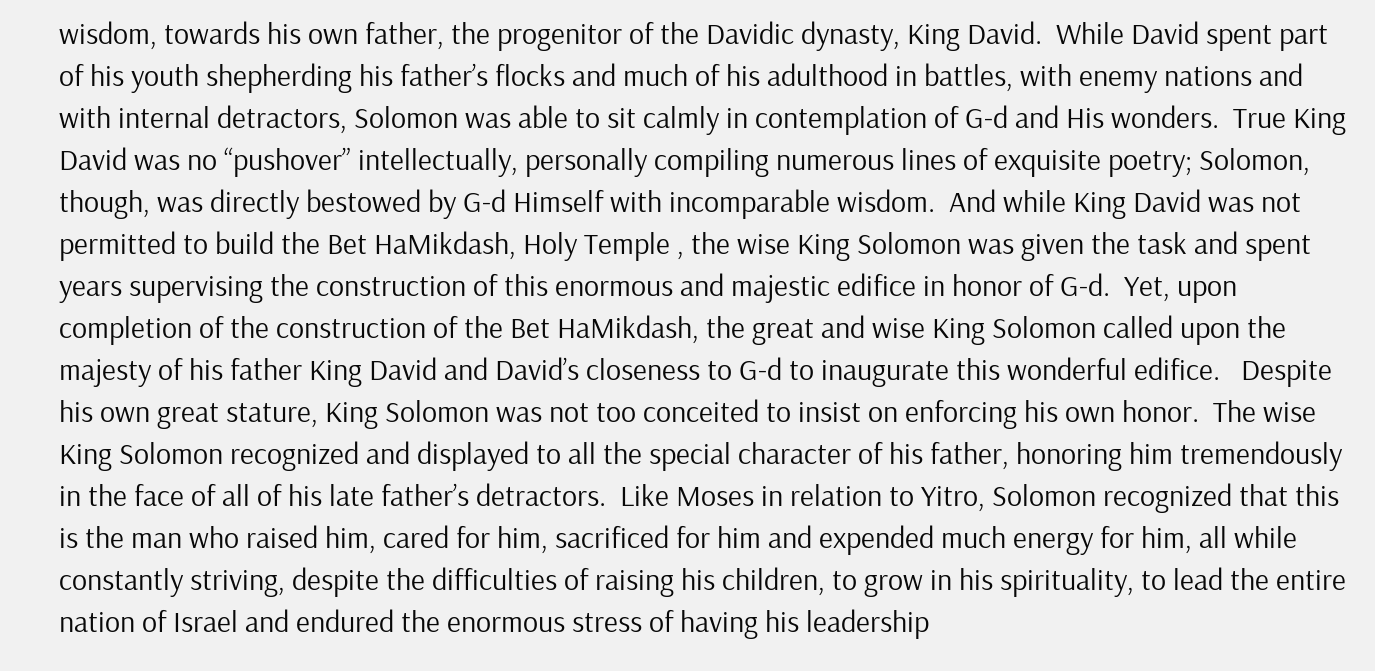wisdom, towards his own father, the progenitor of the Davidic dynasty, King David.  While David spent part of his youth shepherding his father’s flocks and much of his adulthood in battles, with enemy nations and with internal detractors, Solomon was able to sit calmly in contemplation of G-d and His wonders.  True King David was no “pushover” intellectually, personally compiling numerous lines of exquisite poetry; Solomon, though, was directly bestowed by G-d Himself with incomparable wisdom.  And while King David was not permitted to build the Bet HaMikdash, Holy Temple , the wise King Solomon was given the task and spent years supervising the construction of this enormous and majestic edifice in honor of G-d.  Yet, upon completion of the construction of the Bet HaMikdash, the great and wise King Solomon called upon the majesty of his father King David and David’s closeness to G-d to inaugurate this wonderful edifice.   Despite his own great stature, King Solomon was not too conceited to insist on enforcing his own honor.  The wise King Solomon recognized and displayed to all the special character of his father, honoring him tremendously in the face of all of his late father’s detractors.  Like Moses in relation to Yitro, Solomon recognized that this is the man who raised him, cared for him, sacrificed for him and expended much energy for him, all while constantly striving, despite the difficulties of raising his children, to grow in his spirituality, to lead the entire nation of Israel and endured the enormous stress of having his leadership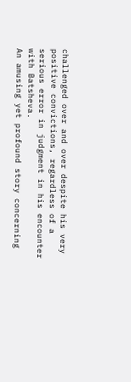challenged over and over despite his very positive convictions, regardless of a serious error in judgment in his encounter with Batsheva.
An amusing yet profound story concerning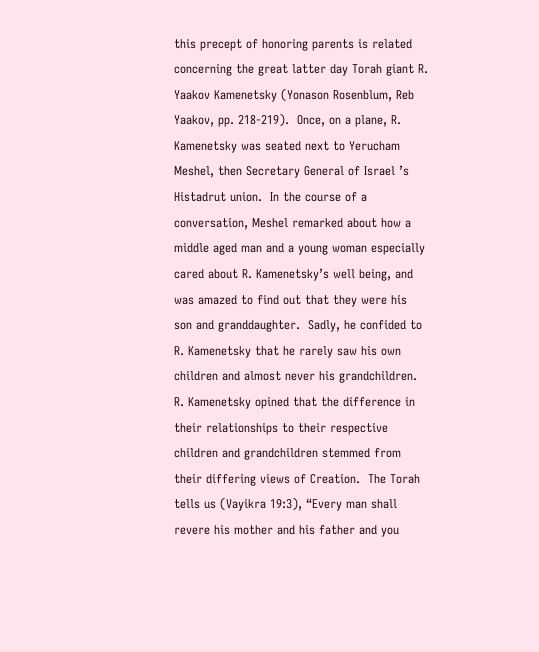this precept of honoring parents is related concerning the great latter day Torah giant R. Yaakov Kamenetsky (Yonason Rosenblum, Reb Yaakov, pp. 218-219).  Once, on a plane, R. Kamenetsky was seated next to Yerucham Meshel, then Secretary General of Israel ’s Histadrut union.  In the course of a conversation, Meshel remarked about how a middle aged man and a young woman especially cared about R. Kamenetsky’s well being, and was amazed to find out that they were his son and granddaughter.  Sadly, he confided to R. Kamenetsky that he rarely saw his own children and almost never his grandchildren.  R. Kamenetsky opined that the difference in their relationships to their respective children and grandchildren stemmed from their differing views of Creation.  The Torah tells us (Vayikra 19:3), “Every man shall revere his mother and his father and you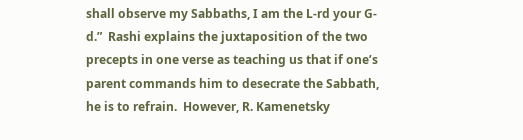shall observe my Sabbaths, I am the L-rd your G-d.”  Rashi explains the juxtaposition of the two precepts in one verse as teaching us that if one’s parent commands him to desecrate the Sabbath, he is to refrain.  However, R. Kamenetsky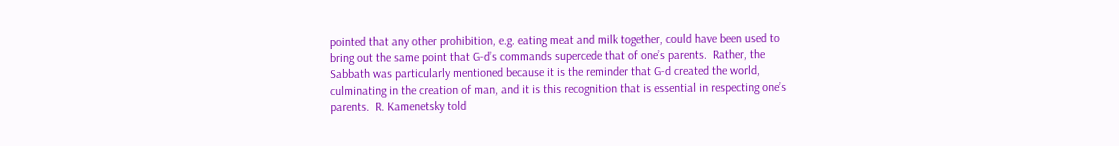pointed that any other prohibition, e.g. eating meat and milk together, could have been used to bring out the same point that G-d’s commands supercede that of one’s parents.  Rather, the Sabbath was particularly mentioned because it is the reminder that G-d created the world, culminating in the creation of man, and it is this recognition that is essential in respecting one’s parents.  R. Kamenetsky told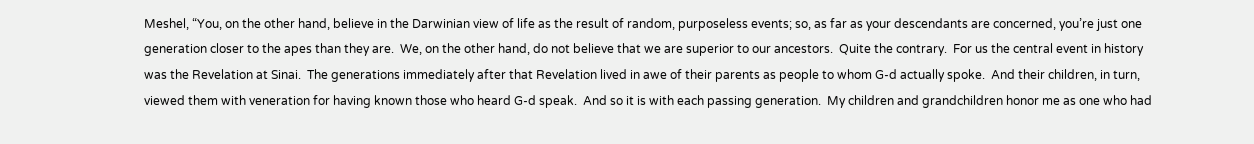Meshel, “You, on the other hand, believe in the Darwinian view of life as the result of random, purposeless events; so, as far as your descendants are concerned, you’re just one generation closer to the apes than they are.  We, on the other hand, do not believe that we are superior to our ancestors.  Quite the contrary.  For us the central event in history was the Revelation at Sinai.  The generations immediately after that Revelation lived in awe of their parents as people to whom G-d actually spoke.  And their children, in turn, viewed them with veneration for having known those who heard G-d speak.  And so it is with each passing generation.  My children and grandchildren honor me as one who had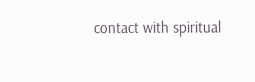contact with spiritual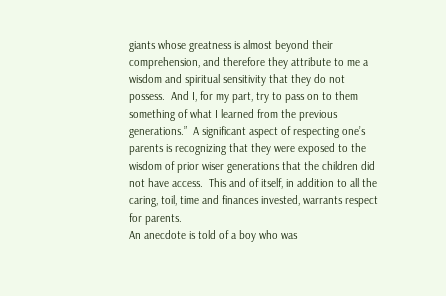giants whose greatness is almost beyond their comprehension, and therefore they attribute to me a wisdom and spiritual sensitivity that they do not possess.  And I, for my part, try to pass on to them something of what I learned from the previous generations.”  A significant aspect of respecting one’s parents is recognizing that they were exposed to the wisdom of prior wiser generations that the children did not have access.  This and of itself, in addition to all the caring, toil, time and finances invested, warrants respect for parents.
An anecdote is told of a boy who was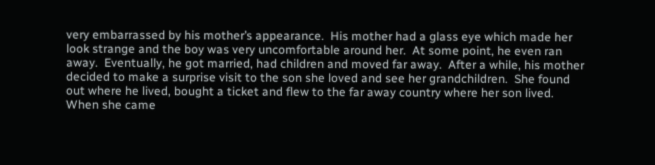very embarrassed by his mother’s appearance.  His mother had a glass eye which made her look strange and the boy was very uncomfortable around her.  At some point, he even ran away.  Eventually, he got married, had children and moved far away.  After a while, his mother decided to make a surprise visit to the son she loved and see her grandchildren.  She found out where he lived, bought a ticket and flew to the far away country where her son lived.  When she came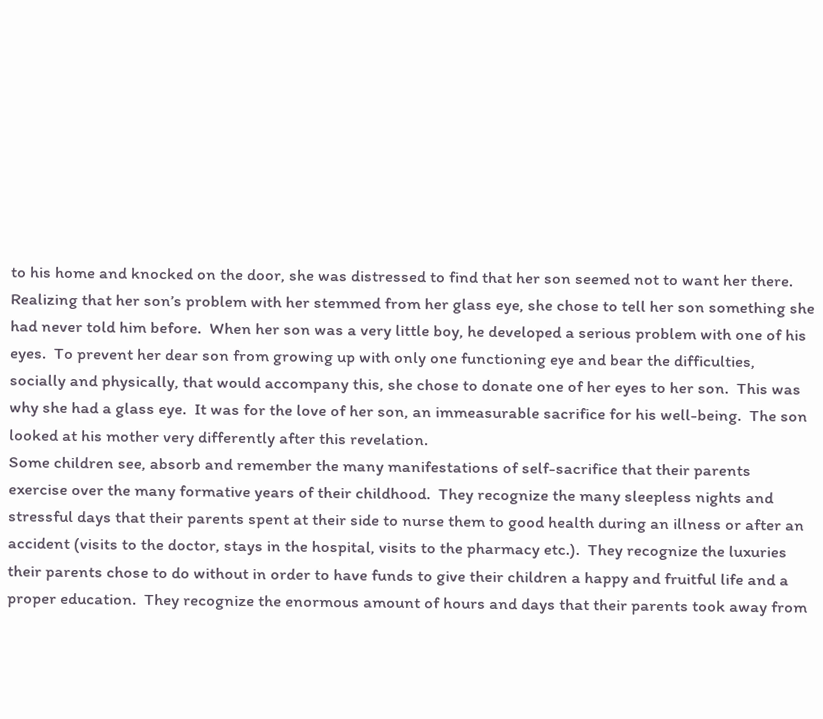to his home and knocked on the door, she was distressed to find that her son seemed not to want her there.  Realizing that her son’s problem with her stemmed from her glass eye, she chose to tell her son something she had never told him before.  When her son was a very little boy, he developed a serious problem with one of his eyes.  To prevent her dear son from growing up with only one functioning eye and bear the difficulties, socially and physically, that would accompany this, she chose to donate one of her eyes to her son.  This was why she had a glass eye.  It was for the love of her son, an immeasurable sacrifice for his well-being.  The son looked at his mother very differently after this revelation.
Some children see, absorb and remember the many manifestations of self-sacrifice that their parents exercise over the many formative years of their childhood.  They recognize the many sleepless nights and stressful days that their parents spent at their side to nurse them to good health during an illness or after an accident (visits to the doctor, stays in the hospital, visits to the pharmacy etc.).  They recognize the luxuries their parents chose to do without in order to have funds to give their children a happy and fruitful life and a proper education.  They recognize the enormous amount of hours and days that their parents took away from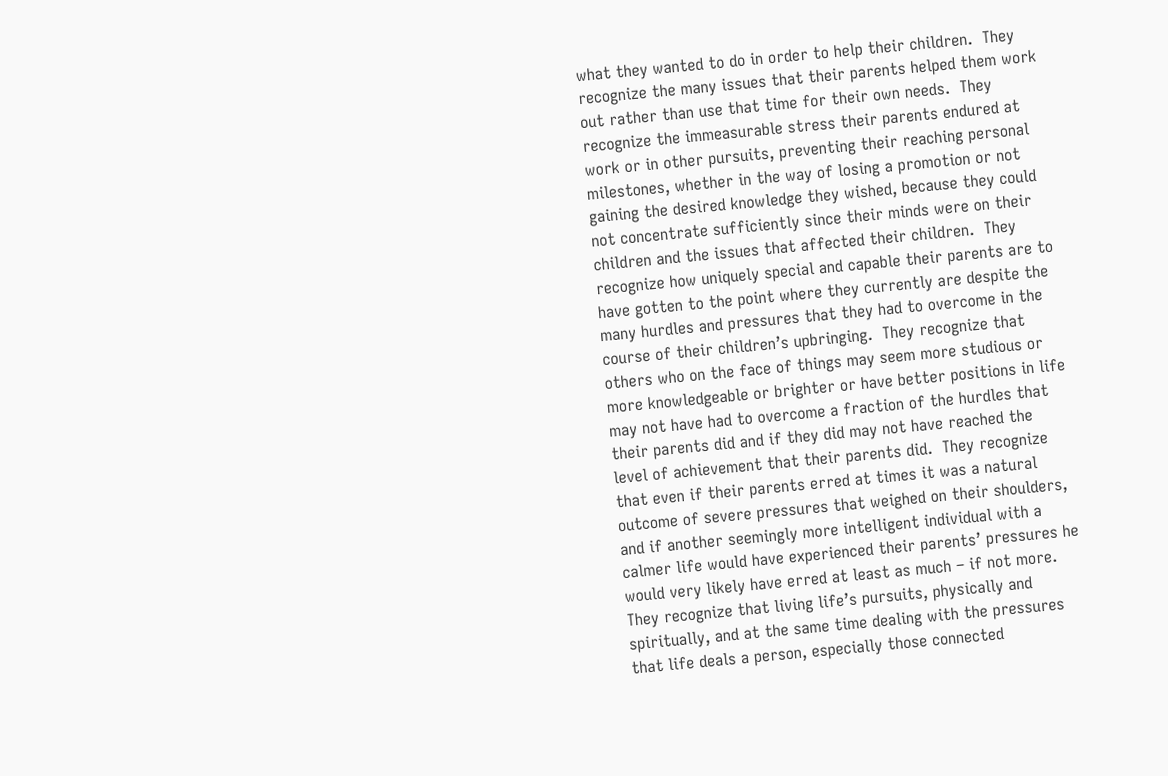what they wanted to do in order to help their children.  They recognize the many issues that their parents helped them work out rather than use that time for their own needs.  They recognize the immeasurable stress their parents endured at work or in other pursuits, preventing their reaching personal milestones, whether in the way of losing a promotion or not gaining the desired knowledge they wished, because they could not concentrate sufficiently since their minds were on their children and the issues that affected their children.  They recognize how uniquely special and capable their parents are to have gotten to the point where they currently are despite the many hurdles and pressures that they had to overcome in the course of their children’s upbringing.  They recognize that others who on the face of things may seem more studious or more knowledgeable or brighter or have better positions in life may not have had to overcome a fraction of the hurdles that their parents did and if they did may not have reached the level of achievement that their parents did.  They recognize that even if their parents erred at times it was a natural outcome of severe pressures that weighed on their shoulders, and if another seemingly more intelligent individual with a calmer life would have experienced their parents’ pressures he would very likely have erred at least as much – if not more.   They recognize that living life’s pursuits, physically and spiritually, and at the same time dealing with the pressures that life deals a person, especially those connected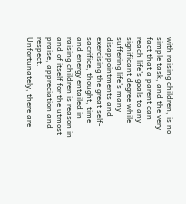with raising children, is no simple task, and the very fact that a parent can reach life’s goals to any significant degree while suffering life’s many disappointments and exercising the great self-sacrifice, thought, time and energy entailed in raising children is reason in and of itself for the utmost praise, appreciation and respect.
Unfortunately, there are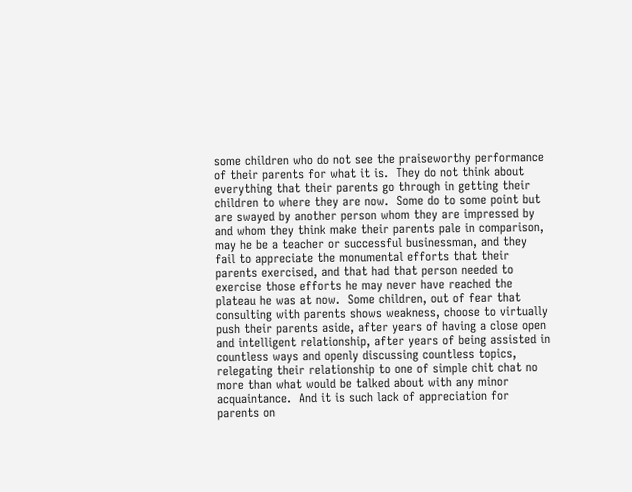some children who do not see the praiseworthy performance of their parents for what it is.  They do not think about everything that their parents go through in getting their children to where they are now.  Some do to some point but are swayed by another person whom they are impressed by and whom they think make their parents pale in comparison, may he be a teacher or successful businessman, and they fail to appreciate the monumental efforts that their parents exercised, and that had that person needed to exercise those efforts he may never have reached the plateau he was at now.  Some children, out of fear that consulting with parents shows weakness, choose to virtually push their parents aside, after years of having a close open and intelligent relationship, after years of being assisted in countless ways and openly discussing countless topics, relegating their relationship to one of simple chit chat no more than what would be talked about with any minor acquaintance.  And it is such lack of appreciation for parents on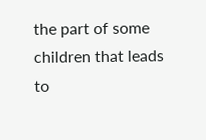the part of some children that leads to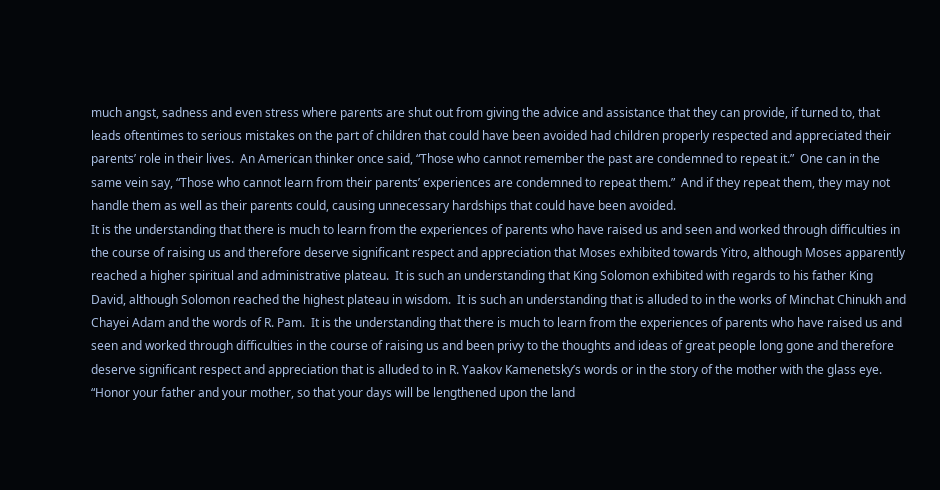much angst, sadness and even stress where parents are shut out from giving the advice and assistance that they can provide, if turned to, that leads oftentimes to serious mistakes on the part of children that could have been avoided had children properly respected and appreciated their parents’ role in their lives.  An American thinker once said, “Those who cannot remember the past are condemned to repeat it.”  One can in the same vein say, “Those who cannot learn from their parents’ experiences are condemned to repeat them.”  And if they repeat them, they may not handle them as well as their parents could, causing unnecessary hardships that could have been avoided.
It is the understanding that there is much to learn from the experiences of parents who have raised us and seen and worked through difficulties in the course of raising us and therefore deserve significant respect and appreciation that Moses exhibited towards Yitro, although Moses apparently reached a higher spiritual and administrative plateau.  It is such an understanding that King Solomon exhibited with regards to his father King David, although Solomon reached the highest plateau in wisdom.  It is such an understanding that is alluded to in the works of Minchat Chinukh and Chayei Adam and the words of R. Pam.  It is the understanding that there is much to learn from the experiences of parents who have raised us and seen and worked through difficulties in the course of raising us and been privy to the thoughts and ideas of great people long gone and therefore deserve significant respect and appreciation that is alluded to in R. Yaakov Kamenetsky’s words or in the story of the mother with the glass eye.
“Honor your father and your mother, so that your days will be lengthened upon the land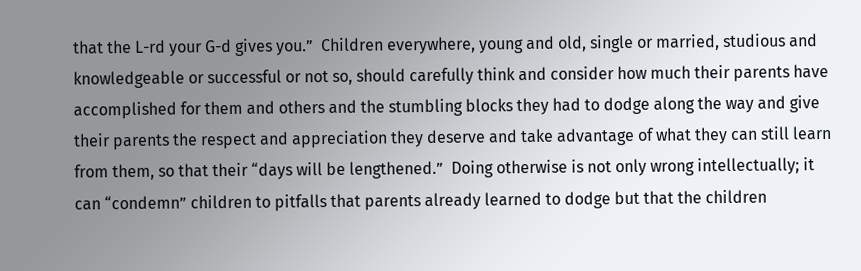that the L-rd your G-d gives you.”  Children everywhere, young and old, single or married, studious and knowledgeable or successful or not so, should carefully think and consider how much their parents have accomplished for them and others and the stumbling blocks they had to dodge along the way and give their parents the respect and appreciation they deserve and take advantage of what they can still learn from them, so that their “days will be lengthened.”  Doing otherwise is not only wrong intellectually; it can “condemn” children to pitfalls that parents already learned to dodge but that the children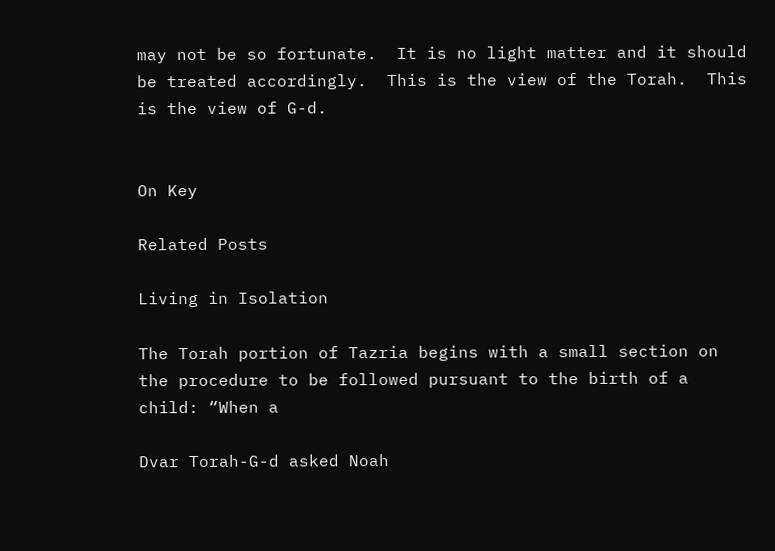may not be so fortunate.  It is no light matter and it should be treated accordingly.  This is the view of the Torah.  This is the view of G-d.


On Key

Related Posts

Living in Isolation

The Torah portion of Tazria begins with a small section on the procedure to be followed pursuant to the birth of a child: “When a

Dvar Torah-G-d asked Noah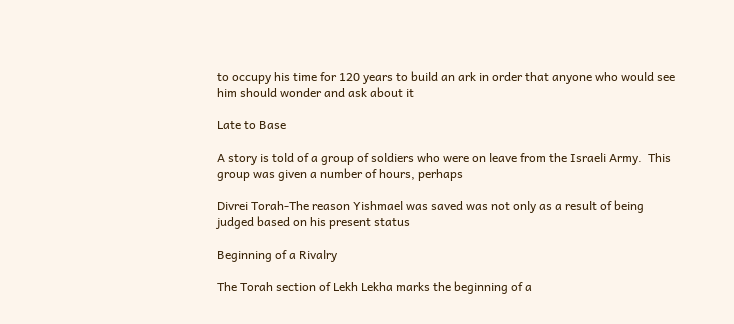to occupy his time for 120 years to build an ark in order that anyone who would see him should wonder and ask about it

Late to Base

A story is told of a group of soldiers who were on leave from the Israeli Army.  This group was given a number of hours, perhaps

Divrei Torah-The reason Yishmael was saved was not only as a result of being judged based on his present status

Beginning of a Rivalry

The Torah section of Lekh Lekha marks the beginning of a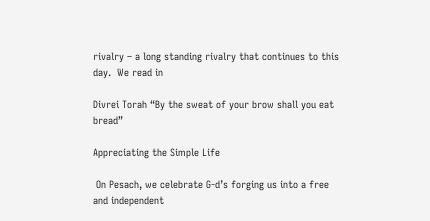rivalry – a long standing rivalry that continues to this day.  We read in

Divrei Torah “By the sweat of your brow shall you eat bread”

Appreciating the Simple Life

 On Pesach, we celebrate G-d’s forging us into a free and independent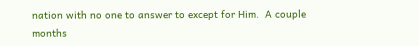nation with no one to answer to except for Him.  A couple months